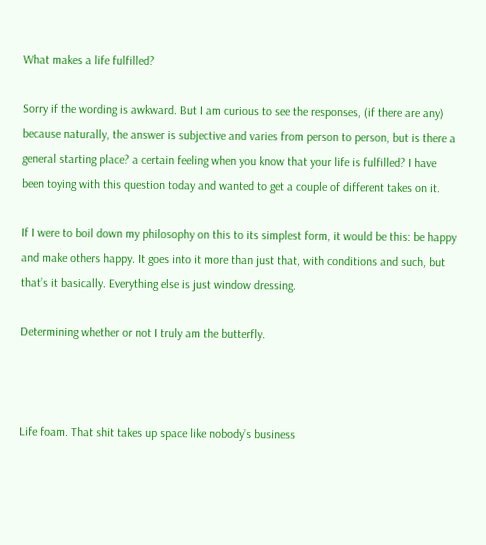What makes a life fulfilled?

Sorry if the wording is awkward. But I am curious to see the responses, (if there are any) because naturally, the answer is subjective and varies from person to person, but is there a general starting place? a certain feeling when you know that your life is fulfilled? I have been toying with this question today and wanted to get a couple of different takes on it.

If I were to boil down my philosophy on this to its simplest form, it would be this: be happy and make others happy. It goes into it more than just that, with conditions and such, but that’s it basically. Everything else is just window dressing.

Determining whether or not I truly am the butterfly.



Life foam. That shit takes up space like nobody’s business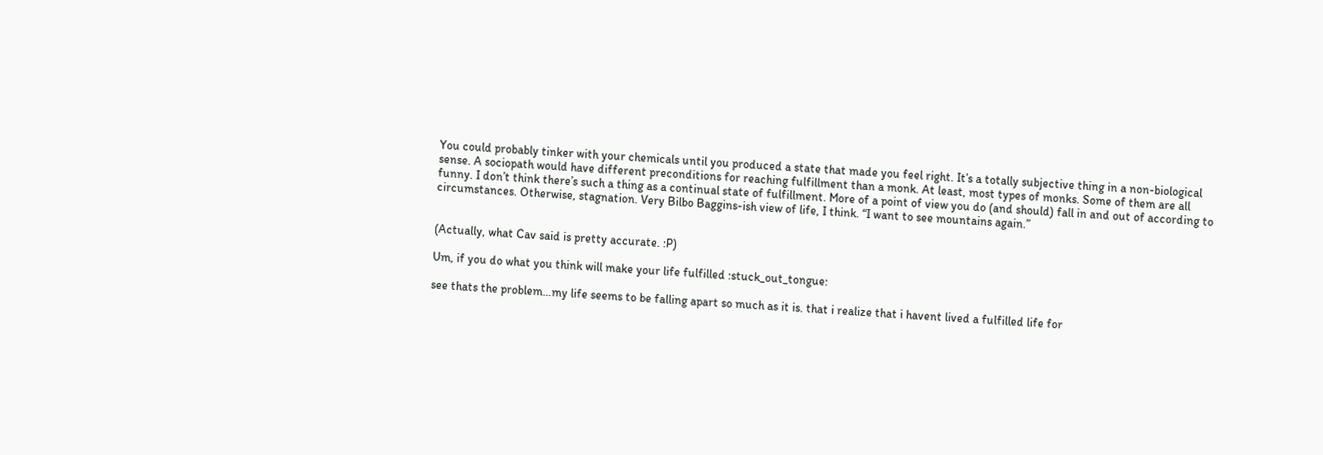You could probably tinker with your chemicals until you produced a state that made you feel right. It’s a totally subjective thing in a non-biological sense. A sociopath would have different preconditions for reaching fulfillment than a monk. At least, most types of monks. Some of them are all funny. I don’t think there’s such a thing as a continual state of fulfillment. More of a point of view you do (and should) fall in and out of according to circumstances. Otherwise, stagnation. Very Bilbo Baggins-ish view of life, I think. “I want to see mountains again.”


(Actually, what Cav said is pretty accurate. :P)

Um, if you do what you think will make your life fulfilled :stuck_out_tongue:

see thats the problem…my life seems to be falling apart so much as it is. that i realize that i havent lived a fulfilled life for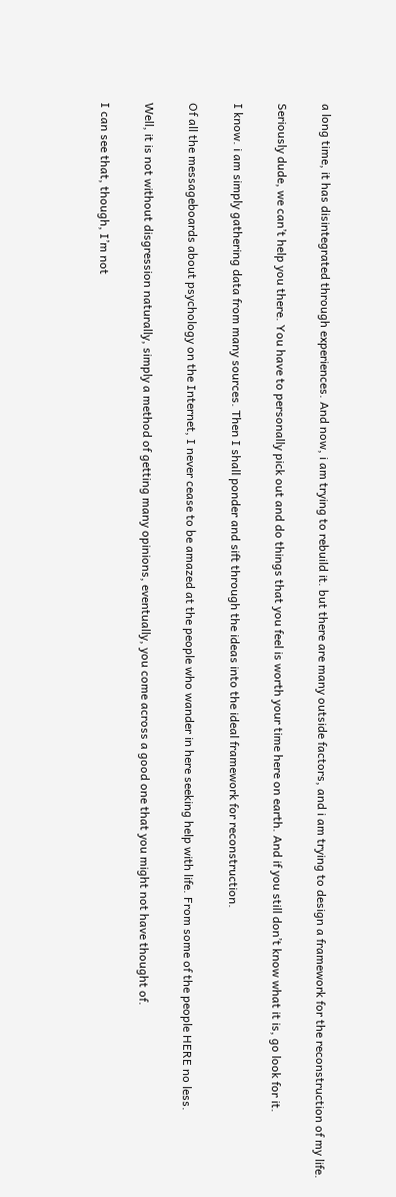a long time, it has disintegrated through experiences. And now, i am trying to rebuild it. but there are many outside factors, and i am trying to design a framework for the reconstruction of my life.

Seriously dude, we can’t help you there. You have to personally pick out and do things that you feel is worth your time here on earth. And if you still don’t know what it is, go look for it.

I know. i am simply gathering data from many sources. Then I shall ponder and sift through the ideas into the ideal framework for reconstruction.

Of all the messageboards about psychology on the Internet, I never cease to be amazed at the people who wander in here seeking help with life. From some of the people HERE no less.

Well, it is not without disgression naturally, simply a method of getting many opinions, eventually, you come across a good one that you might not have thought of.

I can see that, though, I’m not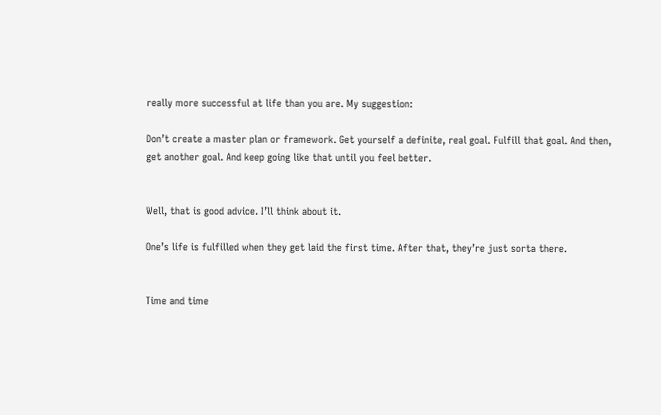really more successful at life than you are. My suggestion:

Don’t create a master plan or framework. Get yourself a definite, real goal. Fulfill that goal. And then, get another goal. And keep going like that until you feel better.


Well, that is good advice. I’ll think about it.

One’s life is fulfilled when they get laid the first time. After that, they’re just sorta there.


Time and time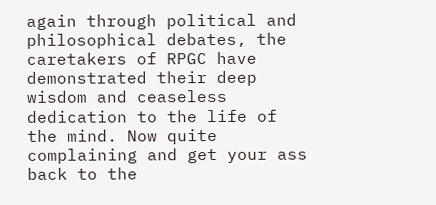again through political and philosophical debates, the caretakers of RPGC have demonstrated their deep wisdom and ceaseless dedication to the life of the mind. Now quite complaining and get your ass back to the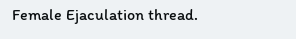Female Ejaculation thread.